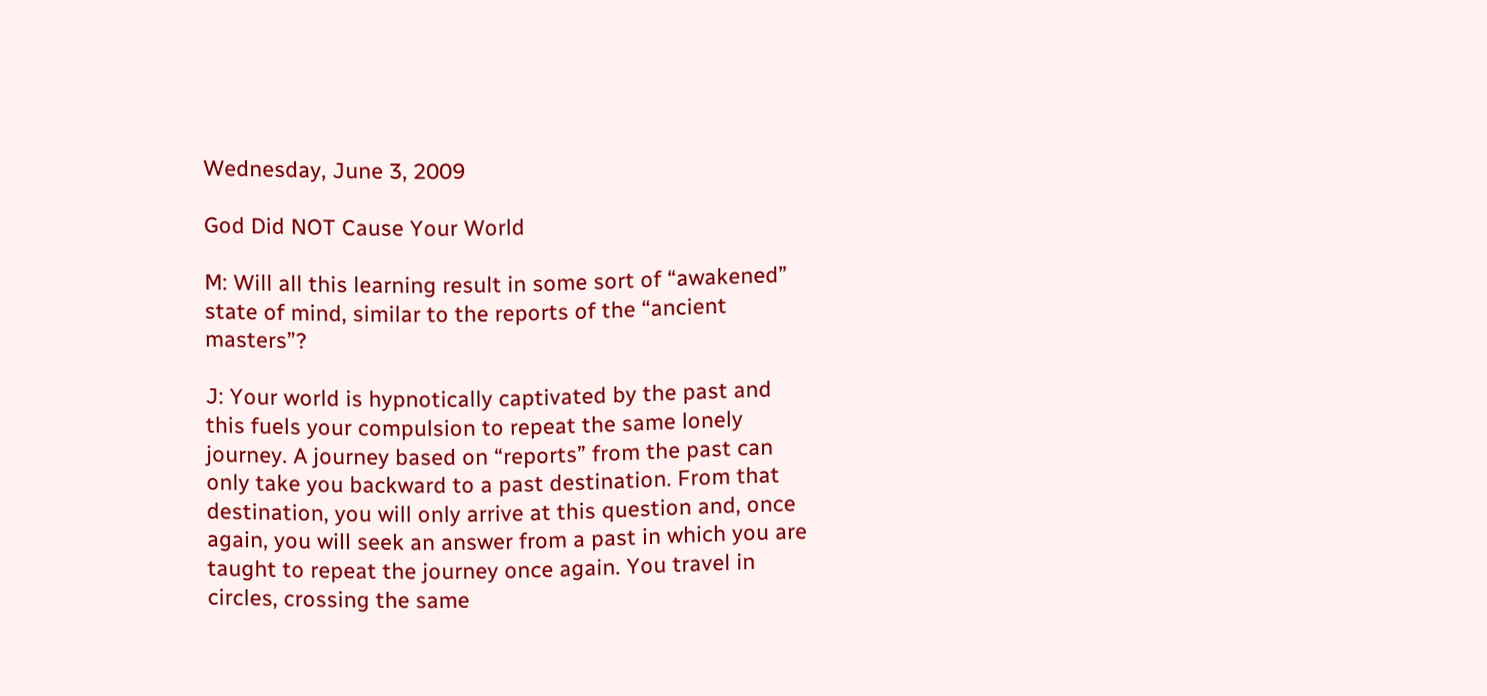Wednesday, June 3, 2009

God Did NOT Cause Your World

M: Will all this learning result in some sort of “awakened” state of mind, similar to the reports of the “ancient masters”?

J: Your world is hypnotically captivated by the past and this fuels your compulsion to repeat the same lonely journey. A journey based on “reports” from the past can only take you backward to a past destination. From that destination, you will only arrive at this question and, once again, you will seek an answer from a past in which you are taught to repeat the journey once again. You travel in circles, crossing the same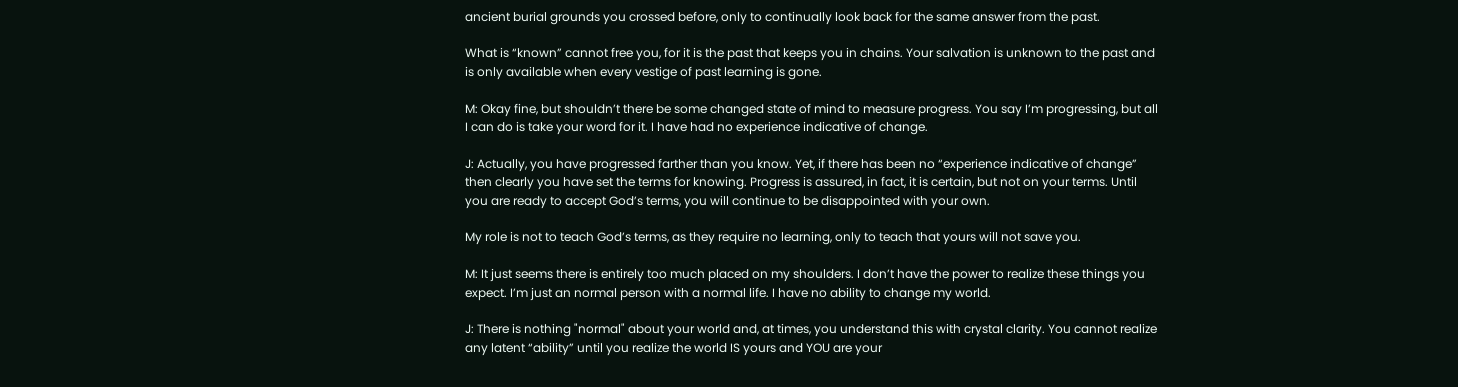ancient burial grounds you crossed before, only to continually look back for the same answer from the past.

What is “known” cannot free you, for it is the past that keeps you in chains. Your salvation is unknown to the past and is only available when every vestige of past learning is gone.

M: Okay fine, but shouldn’t there be some changed state of mind to measure progress. You say I’m progressing, but all I can do is take your word for it. I have had no experience indicative of change.

J: Actually, you have progressed farther than you know. Yet, if there has been no “experience indicative of change” then clearly you have set the terms for knowing. Progress is assured, in fact, it is certain, but not on your terms. Until you are ready to accept God’s terms, you will continue to be disappointed with your own.

My role is not to teach God’s terms, as they require no learning, only to teach that yours will not save you.

M: It just seems there is entirely too much placed on my shoulders. I don’t have the power to realize these things you expect. I’m just an normal person with a normal life. I have no ability to change my world.

J: There is nothing "normal" about your world and, at times, you understand this with crystal clarity. You cannot realize any latent “ability” until you realize the world IS yours and YOU are your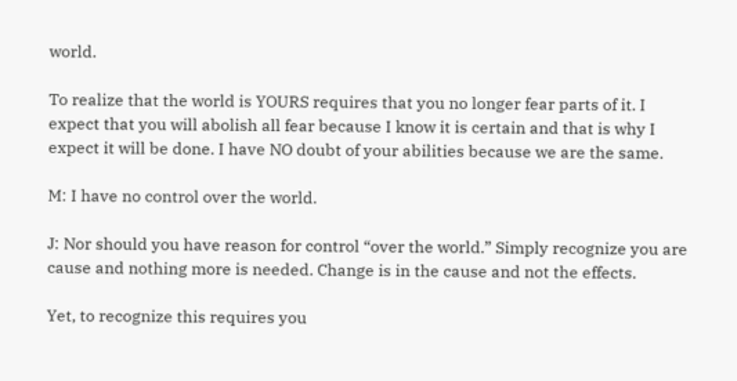world.

To realize that the world is YOURS requires that you no longer fear parts of it. I expect that you will abolish all fear because I know it is certain and that is why I expect it will be done. I have NO doubt of your abilities because we are the same.

M: I have no control over the world.

J: Nor should you have reason for control “over the world.” Simply recognize you are cause and nothing more is needed. Change is in the cause and not the effects.

Yet, to recognize this requires you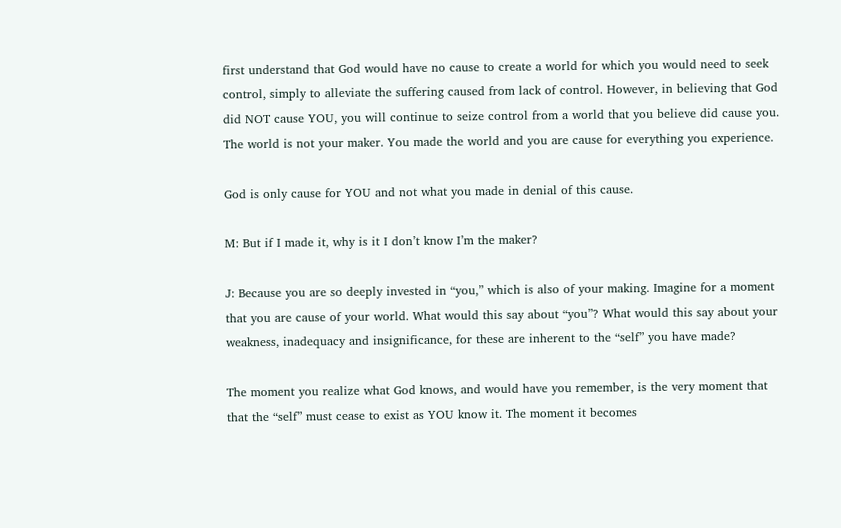first understand that God would have no cause to create a world for which you would need to seek control, simply to alleviate the suffering caused from lack of control. However, in believing that God did NOT cause YOU, you will continue to seize control from a world that you believe did cause you. The world is not your maker. You made the world and you are cause for everything you experience.

God is only cause for YOU and not what you made in denial of this cause.

M: But if I made it, why is it I don’t know I’m the maker?

J: Because you are so deeply invested in “you,” which is also of your making. Imagine for a moment that you are cause of your world. What would this say about “you”? What would this say about your weakness, inadequacy and insignificance, for these are inherent to the “self” you have made?

The moment you realize what God knows, and would have you remember, is the very moment that that the “self” must cease to exist as YOU know it. The moment it becomes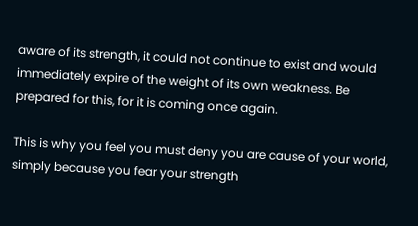aware of its strength, it could not continue to exist and would immediately expire of the weight of its own weakness. Be prepared for this, for it is coming once again.

This is why you feel you must deny you are cause of your world, simply because you fear your strength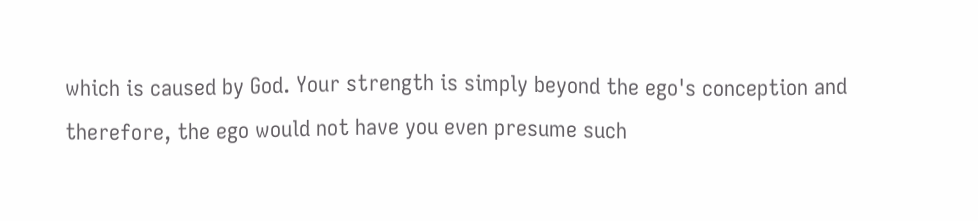which is caused by God. Your strength is simply beyond the ego's conception and therefore, the ego would not have you even presume such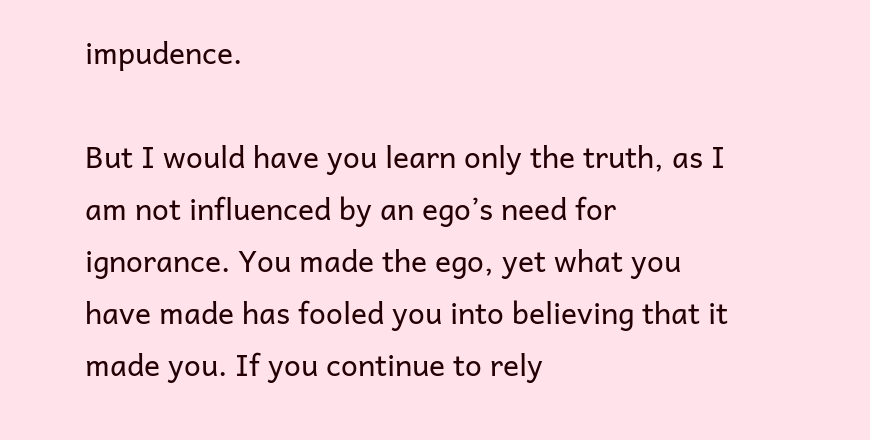impudence.

But I would have you learn only the truth, as I am not influenced by an ego’s need for ignorance. You made the ego, yet what you have made has fooled you into believing that it made you. If you continue to rely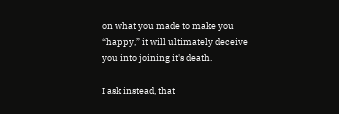on what you made to make you “happy,” it will ultimately deceive you into joining it's death.

I ask instead, that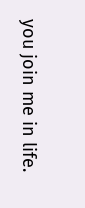you join me in life.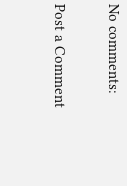No comments:

Post a Comment